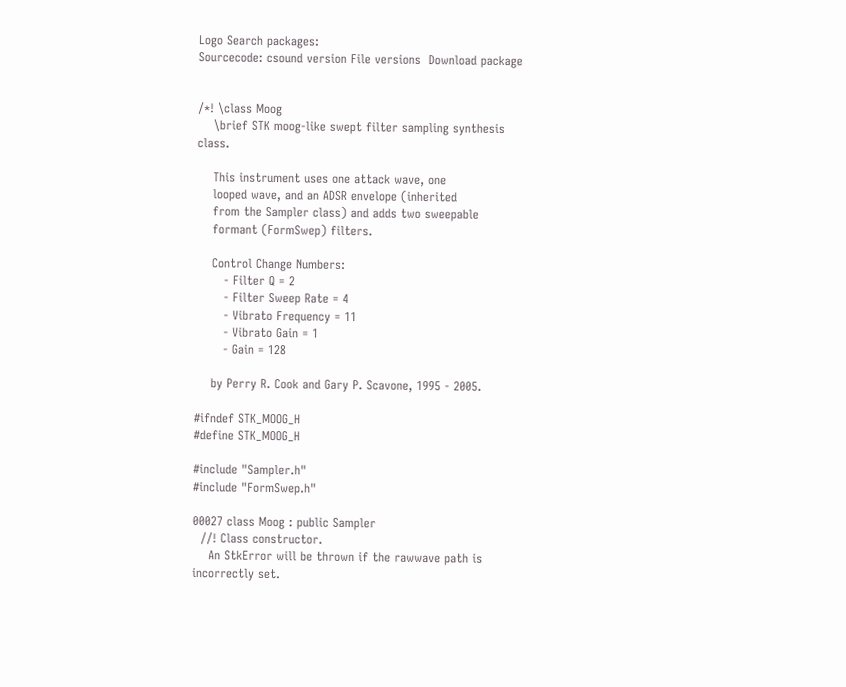Logo Search packages:
Sourcecode: csound version File versions  Download package


/*! \class Moog
    \brief STK moog-like swept filter sampling synthesis class.

    This instrument uses one attack wave, one
    looped wave, and an ADSR envelope (inherited
    from the Sampler class) and adds two sweepable
    formant (FormSwep) filters.

    Control Change Numbers:
       - Filter Q = 2
       - Filter Sweep Rate = 4
       - Vibrato Frequency = 11
       - Vibrato Gain = 1
       - Gain = 128

    by Perry R. Cook and Gary P. Scavone, 1995 - 2005.

#ifndef STK_MOOG_H
#define STK_MOOG_H

#include "Sampler.h"
#include "FormSwep.h"

00027 class Moog : public Sampler
  //! Class constructor.
    An StkError will be thrown if the rawwave path is incorrectly set.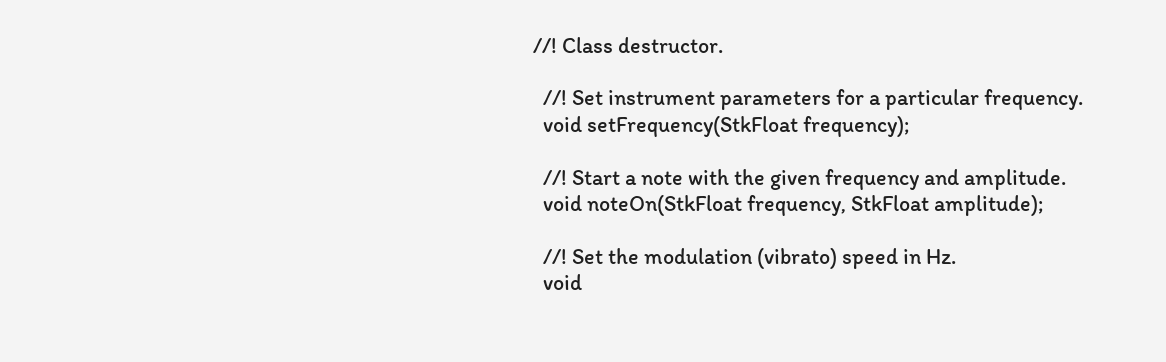//! Class destructor.

  //! Set instrument parameters for a particular frequency.
  void setFrequency(StkFloat frequency);

  //! Start a note with the given frequency and amplitude.
  void noteOn(StkFloat frequency, StkFloat amplitude);

  //! Set the modulation (vibrato) speed in Hz.
  void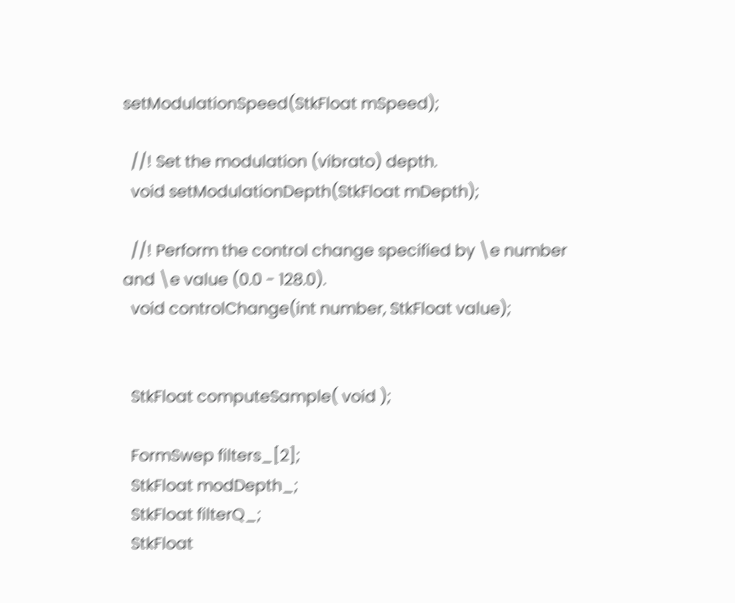setModulationSpeed(StkFloat mSpeed);

  //! Set the modulation (vibrato) depth.
  void setModulationDepth(StkFloat mDepth);

  //! Perform the control change specified by \e number and \e value (0.0 - 128.0).
  void controlChange(int number, StkFloat value);


  StkFloat computeSample( void );

  FormSwep filters_[2];
  StkFloat modDepth_;
  StkFloat filterQ_;
  StkFloat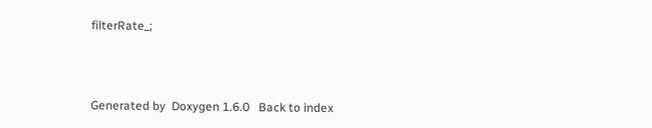filterRate_;



Generated by  Doxygen 1.6.0   Back to index